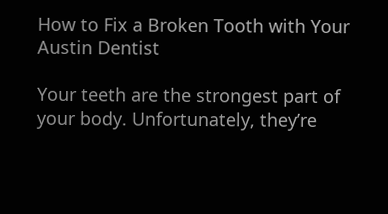How to Fix a Broken Tooth with Your Austin Dentist

Your teeth are the strongest part of your body. Unfortunately, they’re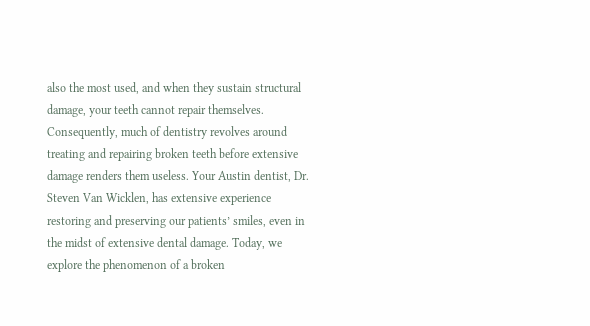also the most used, and when they sustain structural damage, your teeth cannot repair themselves. Consequently, much of dentistry revolves around treating and repairing broken teeth before extensive damage renders them useless. Your Austin dentist, Dr. Steven Van Wicklen, has extensive experience restoring and preserving our patients’ smiles, even in the midst of extensive dental damage. Today, we explore the phenomenon of a broken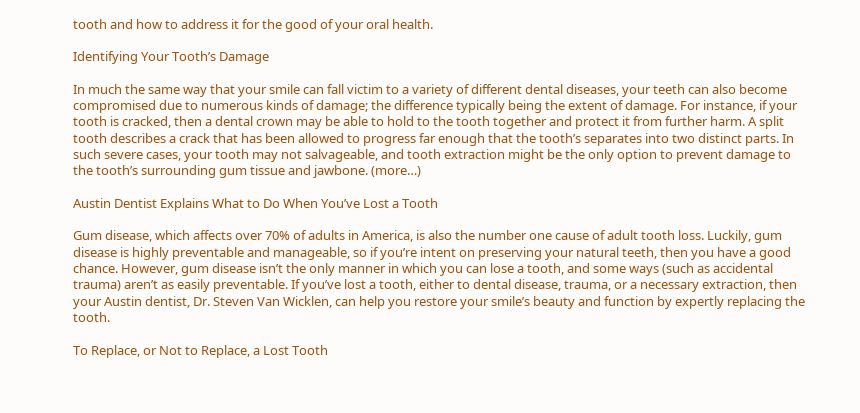tooth and how to address it for the good of your oral health.

Identifying Your Tooth’s Damage

In much the same way that your smile can fall victim to a variety of different dental diseases, your teeth can also become compromised due to numerous kinds of damage; the difference typically being the extent of damage. For instance, if your tooth is cracked, then a dental crown may be able to hold to the tooth together and protect it from further harm. A split tooth describes a crack that has been allowed to progress far enough that the tooth’s separates into two distinct parts. In such severe cases, your tooth may not salvageable, and tooth extraction might be the only option to prevent damage to the tooth’s surrounding gum tissue and jawbone. (more…)

Austin Dentist Explains What to Do When You’ve Lost a Tooth

Gum disease, which affects over 70% of adults in America, is also the number one cause of adult tooth loss. Luckily, gum disease is highly preventable and manageable, so if you’re intent on preserving your natural teeth, then you have a good chance. However, gum disease isn’t the only manner in which you can lose a tooth, and some ways (such as accidental trauma) aren’t as easily preventable. If you’ve lost a tooth, either to dental disease, trauma, or a necessary extraction, then your Austin dentist, Dr. Steven Van Wicklen, can help you restore your smile’s beauty and function by expertly replacing the tooth.

To Replace, or Not to Replace, a Lost Tooth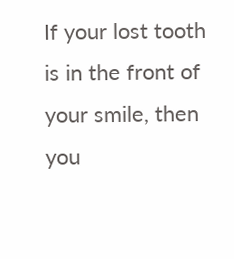If your lost tooth is in the front of your smile, then you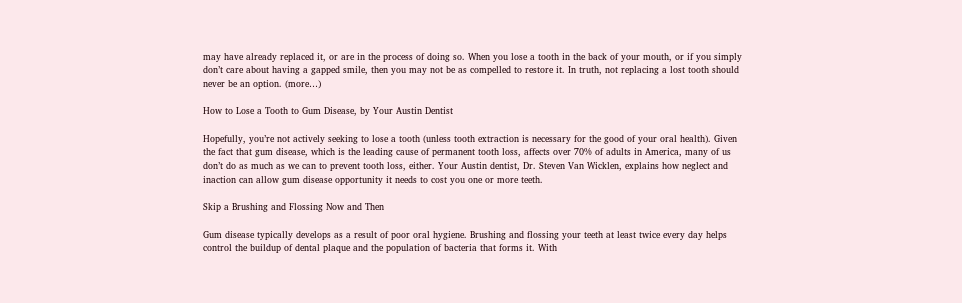may have already replaced it, or are in the process of doing so. When you lose a tooth in the back of your mouth, or if you simply don’t care about having a gapped smile, then you may not be as compelled to restore it. In truth, not replacing a lost tooth should never be an option. (more…)

How to Lose a Tooth to Gum Disease, by Your Austin Dentist

Hopefully, you’re not actively seeking to lose a tooth (unless tooth extraction is necessary for the good of your oral health). Given the fact that gum disease, which is the leading cause of permanent tooth loss, affects over 70% of adults in America, many of us don’t do as much as we can to prevent tooth loss, either. Your Austin dentist, Dr. Steven Van Wicklen, explains how neglect and inaction can allow gum disease opportunity it needs to cost you one or more teeth.

Skip a Brushing and Flossing Now and Then

Gum disease typically develops as a result of poor oral hygiene. Brushing and flossing your teeth at least twice every day helps control the buildup of dental plaque and the population of bacteria that forms it. With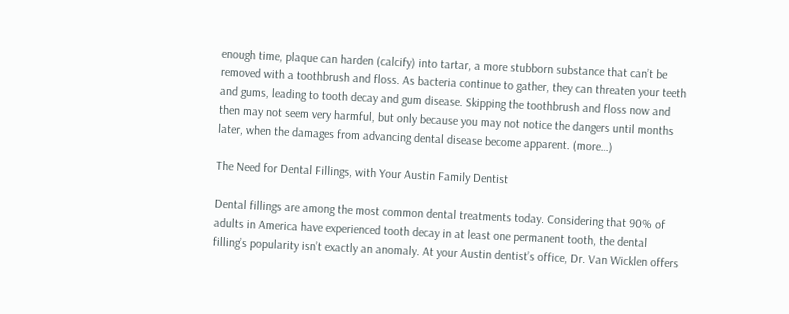enough time, plaque can harden (calcify) into tartar, a more stubborn substance that can’t be removed with a toothbrush and floss. As bacteria continue to gather, they can threaten your teeth and gums, leading to tooth decay and gum disease. Skipping the toothbrush and floss now and then may not seem very harmful, but only because you may not notice the dangers until months later, when the damages from advancing dental disease become apparent. (more…)

The Need for Dental Fillings, with Your Austin Family Dentist

Dental fillings are among the most common dental treatments today. Considering that 90% of adults in America have experienced tooth decay in at least one permanent tooth, the dental filling’s popularity isn’t exactly an anomaly. At your Austin dentist’s office, Dr. Van Wicklen offers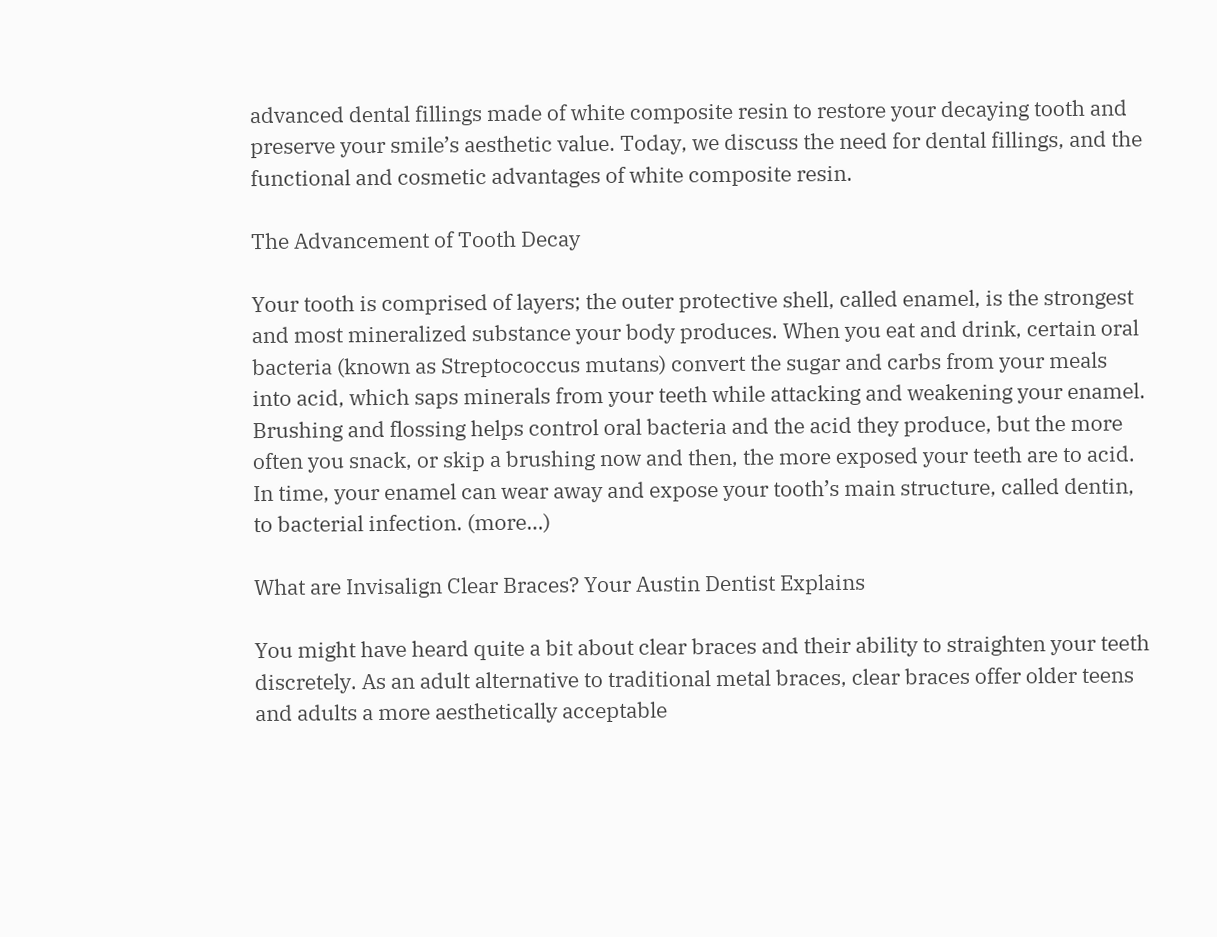advanced dental fillings made of white composite resin to restore your decaying tooth and preserve your smile’s aesthetic value. Today, we discuss the need for dental fillings, and the functional and cosmetic advantages of white composite resin.

The Advancement of Tooth Decay

Your tooth is comprised of layers; the outer protective shell, called enamel, is the strongest and most mineralized substance your body produces. When you eat and drink, certain oral bacteria (known as Streptococcus mutans) convert the sugar and carbs from your meals into acid, which saps minerals from your teeth while attacking and weakening your enamel. Brushing and flossing helps control oral bacteria and the acid they produce, but the more often you snack, or skip a brushing now and then, the more exposed your teeth are to acid. In time, your enamel can wear away and expose your tooth’s main structure, called dentin, to bacterial infection. (more…)

What are Invisalign Clear Braces? Your Austin Dentist Explains

You might have heard quite a bit about clear braces and their ability to straighten your teeth discretely. As an adult alternative to traditional metal braces, clear braces offer older teens and adults a more aesthetically acceptable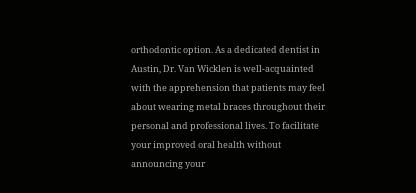orthodontic option. As a dedicated dentist in Austin, Dr. Van Wicklen is well-acquainted with the apprehension that patients may feel about wearing metal braces throughout their personal and professional lives. To facilitate your improved oral health without announcing your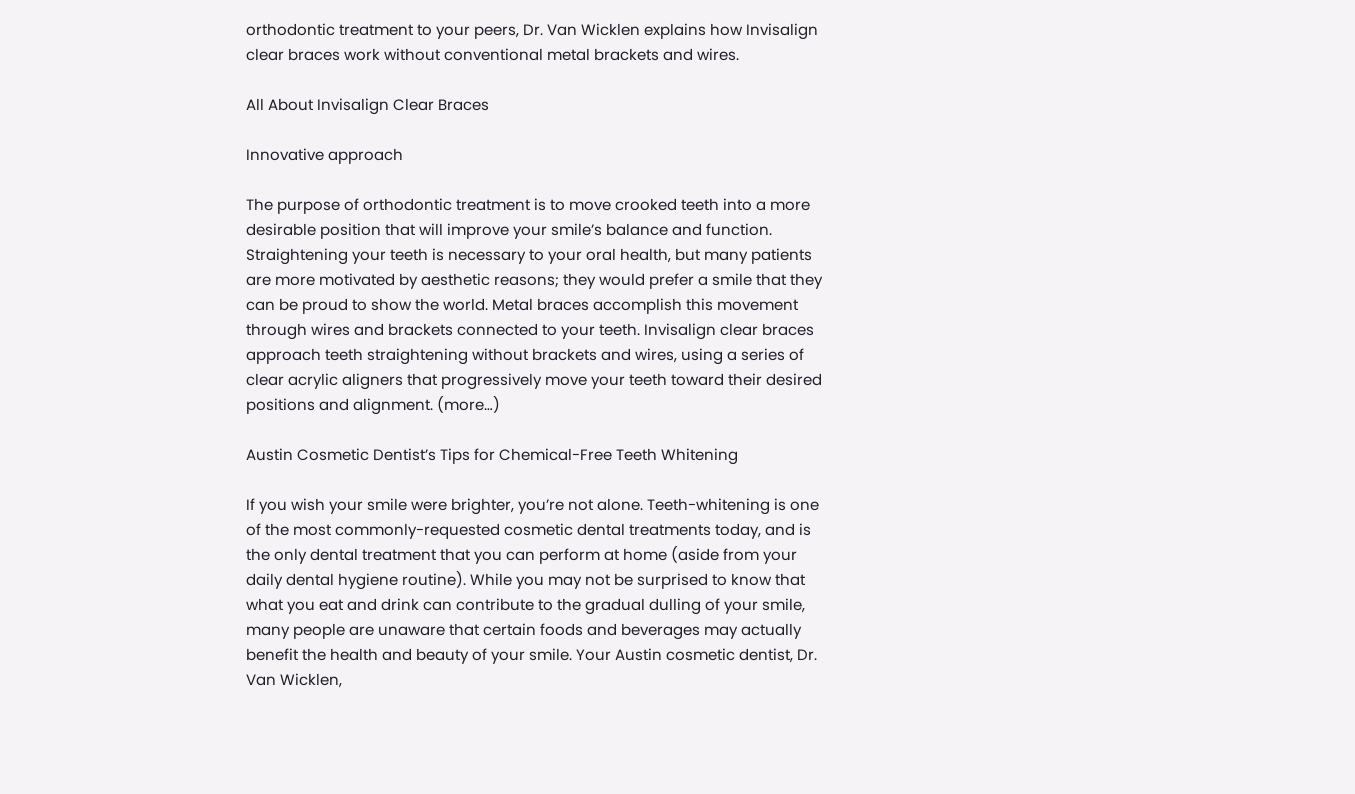orthodontic treatment to your peers, Dr. Van Wicklen explains how Invisalign clear braces work without conventional metal brackets and wires.

All About Invisalign Clear Braces

Innovative approach

The purpose of orthodontic treatment is to move crooked teeth into a more desirable position that will improve your smile’s balance and function. Straightening your teeth is necessary to your oral health, but many patients are more motivated by aesthetic reasons; they would prefer a smile that they can be proud to show the world. Metal braces accomplish this movement through wires and brackets connected to your teeth. Invisalign clear braces approach teeth straightening without brackets and wires, using a series of clear acrylic aligners that progressively move your teeth toward their desired positions and alignment. (more…)

Austin Cosmetic Dentist’s Tips for Chemical-Free Teeth Whitening

If you wish your smile were brighter, you’re not alone. Teeth-whitening is one of the most commonly-requested cosmetic dental treatments today, and is the only dental treatment that you can perform at home (aside from your daily dental hygiene routine). While you may not be surprised to know that what you eat and drink can contribute to the gradual dulling of your smile, many people are unaware that certain foods and beverages may actually benefit the health and beauty of your smile. Your Austin cosmetic dentist, Dr. Van Wicklen,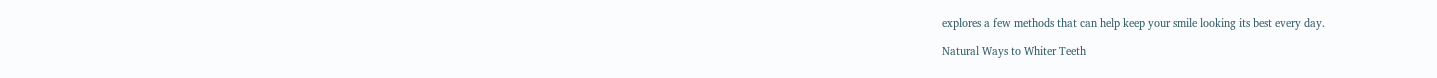explores a few methods that can help keep your smile looking its best every day.

Natural Ways to Whiter Teeth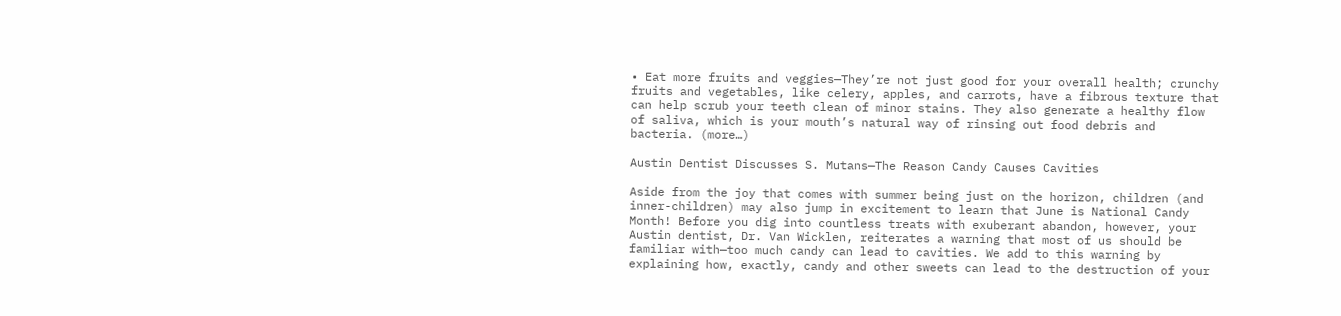• Eat more fruits and veggies—They’re not just good for your overall health; crunchy fruits and vegetables, like celery, apples, and carrots, have a fibrous texture that can help scrub your teeth clean of minor stains. They also generate a healthy flow of saliva, which is your mouth’s natural way of rinsing out food debris and bacteria. (more…)

Austin Dentist Discusses S. Mutans—The Reason Candy Causes Cavities

Aside from the joy that comes with summer being just on the horizon, children (and inner-children) may also jump in excitement to learn that June is National Candy Month! Before you dig into countless treats with exuberant abandon, however, your Austin dentist, Dr. Van Wicklen, reiterates a warning that most of us should be familiar with—too much candy can lead to cavities. We add to this warning by explaining how, exactly, candy and other sweets can lead to the destruction of your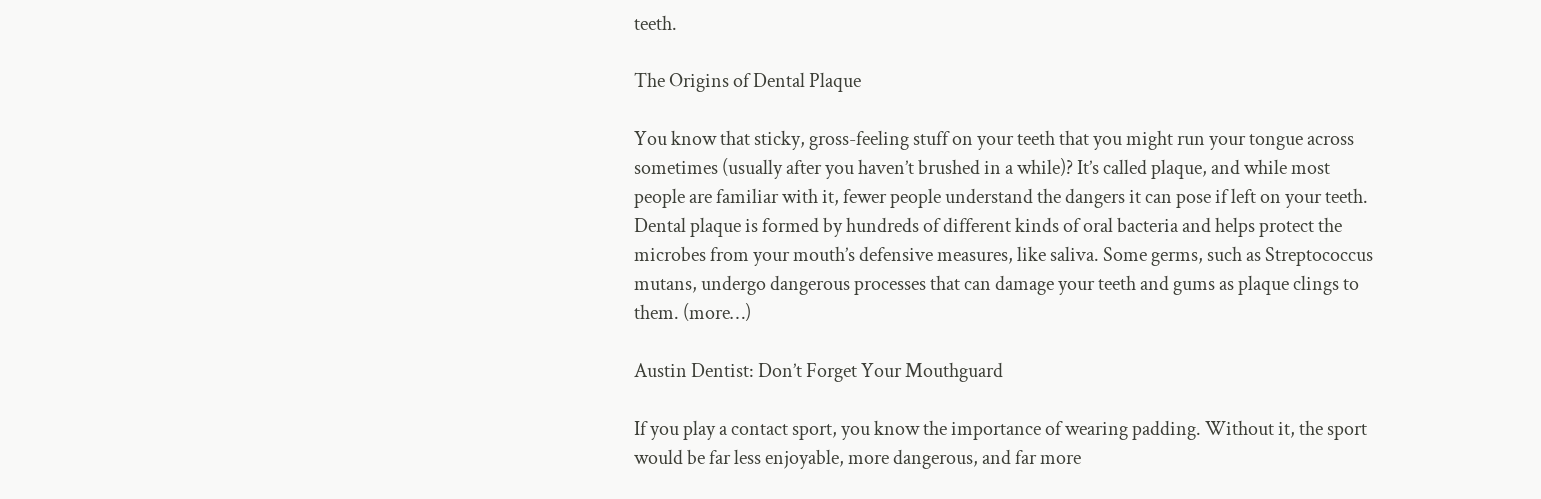teeth.

The Origins of Dental Plaque

You know that sticky, gross-feeling stuff on your teeth that you might run your tongue across sometimes (usually after you haven’t brushed in a while)? It’s called plaque, and while most people are familiar with it, fewer people understand the dangers it can pose if left on your teeth. Dental plaque is formed by hundreds of different kinds of oral bacteria and helps protect the microbes from your mouth’s defensive measures, like saliva. Some germs, such as Streptococcus mutans, undergo dangerous processes that can damage your teeth and gums as plaque clings to them. (more…)

Austin Dentist: Don’t Forget Your Mouthguard

If you play a contact sport, you know the importance of wearing padding. Without it, the sport would be far less enjoyable, more dangerous, and far more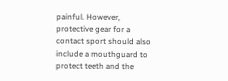painful. However, protective gear for a contact sport should also include a mouthguard to protect teeth and the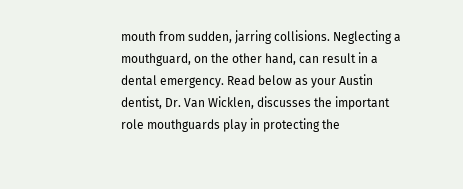mouth from sudden, jarring collisions. Neglecting a mouthguard, on the other hand, can result in a dental emergency. Read below as your Austin dentist, Dr. Van Wicklen, discusses the important role mouthguards play in protecting the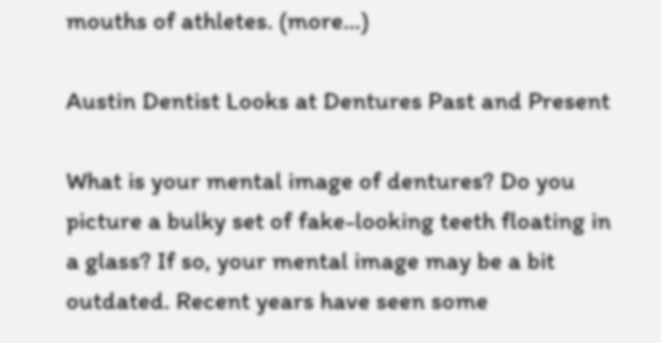mouths of athletes. (more…)

Austin Dentist Looks at Dentures Past and Present

What is your mental image of dentures? Do you picture a bulky set of fake-looking teeth floating in a glass? If so, your mental image may be a bit outdated. Recent years have seen some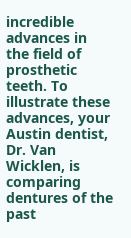incredible advances in the field of prosthetic teeth. To illustrate these advances, your Austin dentist, Dr. Van Wicklen, is comparing dentures of the past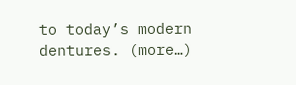to today’s modern dentures. (more…)